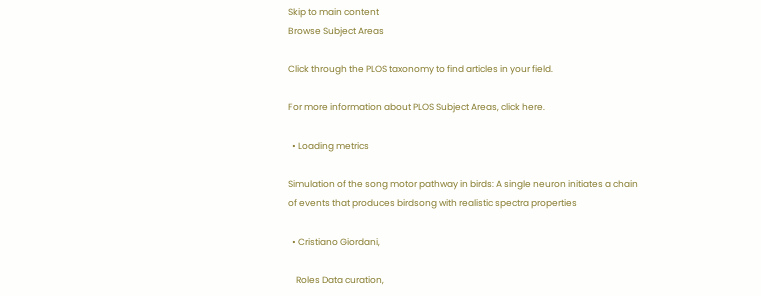Skip to main content
Browse Subject Areas

Click through the PLOS taxonomy to find articles in your field.

For more information about PLOS Subject Areas, click here.

  • Loading metrics

Simulation of the song motor pathway in birds: A single neuron initiates a chain of events that produces birdsong with realistic spectra properties

  • Cristiano Giordani,

    Roles Data curation,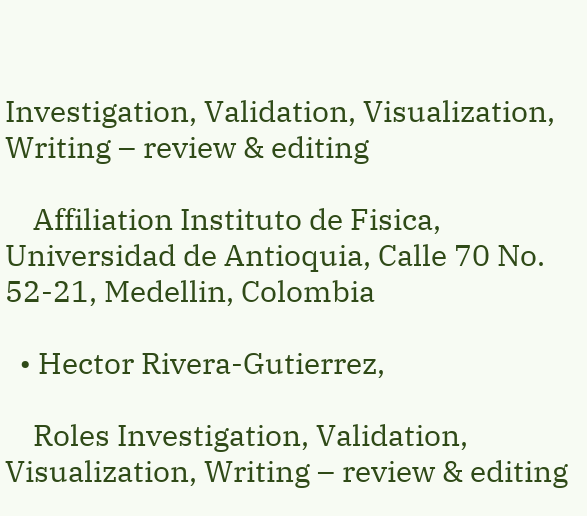Investigation, Validation, Visualization, Writing – review & editing

    Affiliation Instituto de Fisica, Universidad de Antioquia, Calle 70 No. 52-21, Medellin, Colombia

  • Hector Rivera-Gutierrez,

    Roles Investigation, Validation, Visualization, Writing – review & editing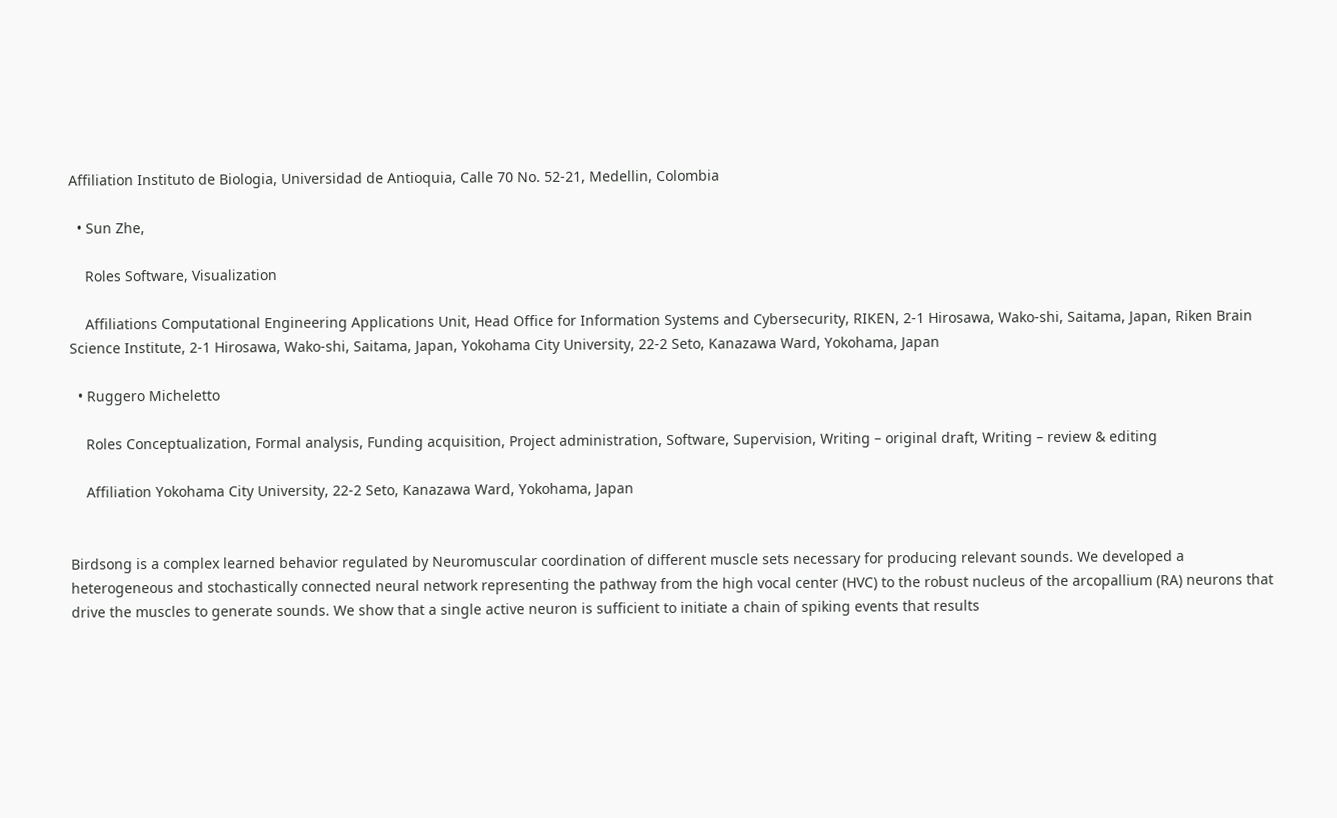Affiliation Instituto de Biologia, Universidad de Antioquia, Calle 70 No. 52-21, Medellin, Colombia

  • Sun Zhe,

    Roles Software, Visualization

    Affiliations Computational Engineering Applications Unit, Head Office for Information Systems and Cybersecurity, RIKEN, 2-1 Hirosawa, Wako-shi, Saitama, Japan, Riken Brain Science Institute, 2-1 Hirosawa, Wako-shi, Saitama, Japan, Yokohama City University, 22-2 Seto, Kanazawa Ward, Yokohama, Japan

  • Ruggero Micheletto

    Roles Conceptualization, Formal analysis, Funding acquisition, Project administration, Software, Supervision, Writing – original draft, Writing – review & editing

    Affiliation Yokohama City University, 22-2 Seto, Kanazawa Ward, Yokohama, Japan


Birdsong is a complex learned behavior regulated by Neuromuscular coordination of different muscle sets necessary for producing relevant sounds. We developed a heterogeneous and stochastically connected neural network representing the pathway from the high vocal center (HVC) to the robust nucleus of the arcopallium (RA) neurons that drive the muscles to generate sounds. We show that a single active neuron is sufficient to initiate a chain of spiking events that results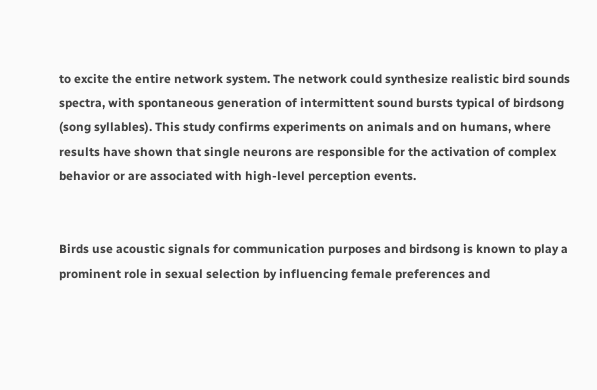to excite the entire network system. The network could synthesize realistic bird sounds spectra, with spontaneous generation of intermittent sound bursts typical of birdsong (song syllables). This study confirms experiments on animals and on humans, where results have shown that single neurons are responsible for the activation of complex behavior or are associated with high-level perception events.


Birds use acoustic signals for communication purposes and birdsong is known to play a prominent role in sexual selection by influencing female preferences and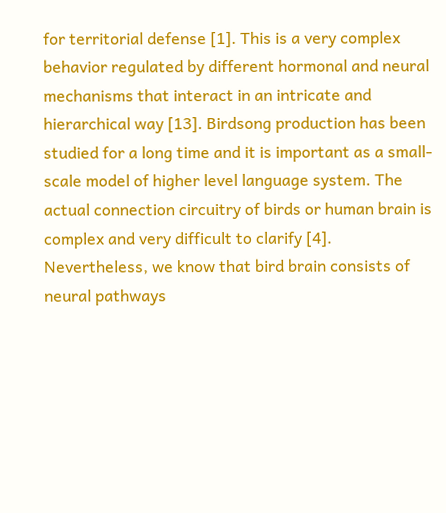for territorial defense [1]. This is a very complex behavior regulated by different hormonal and neural mechanisms that interact in an intricate and hierarchical way [13]. Birdsong production has been studied for a long time and it is important as a small-scale model of higher level language system. The actual connection circuitry of birds or human brain is complex and very difficult to clarify [4]. Nevertheless, we know that bird brain consists of neural pathways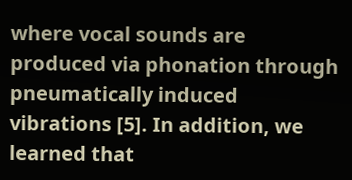where vocal sounds are produced via phonation through pneumatically induced vibrations [5]. In addition, we learned that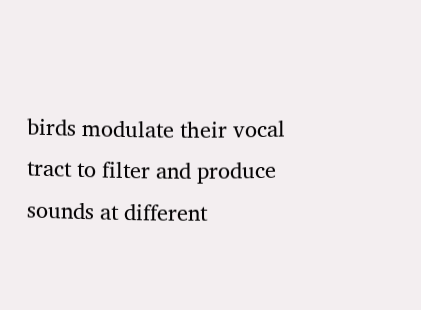birds modulate their vocal tract to filter and produce sounds at different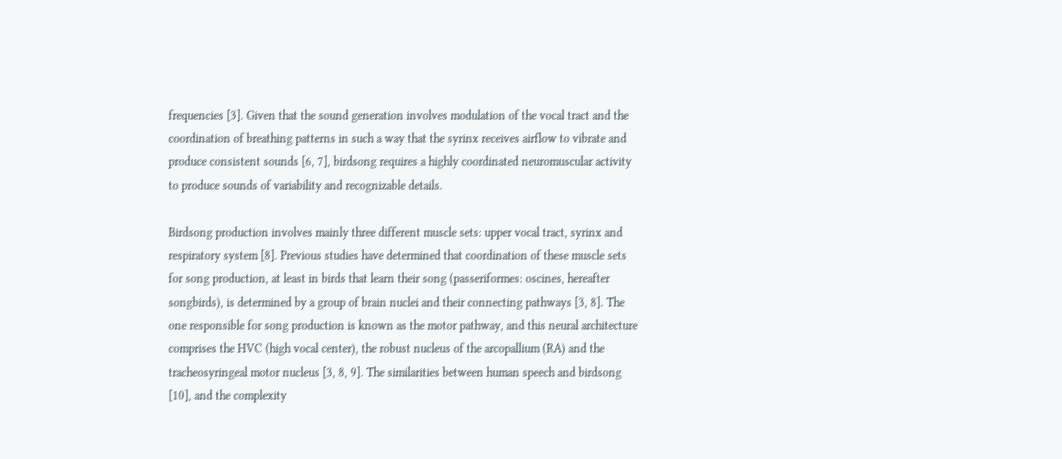frequencies [3]. Given that the sound generation involves modulation of the vocal tract and the coordination of breathing patterns in such a way that the syrinx receives airflow to vibrate and produce consistent sounds [6, 7], birdsong requires a highly coordinated neuromuscular activity to produce sounds of variability and recognizable details.

Birdsong production involves mainly three different muscle sets: upper vocal tract, syrinx and respiratory system [8]. Previous studies have determined that coordination of these muscle sets for song production, at least in birds that learn their song (passeriformes: oscines, hereafter songbirds), is determined by a group of brain nuclei and their connecting pathways [3, 8]. The one responsible for song production is known as the motor pathway, and this neural architecture comprises the HVC (high vocal center), the robust nucleus of the arcopallium (RA) and the tracheosyringeal motor nucleus [3, 8, 9]. The similarities between human speech and birdsong [10], and the complexity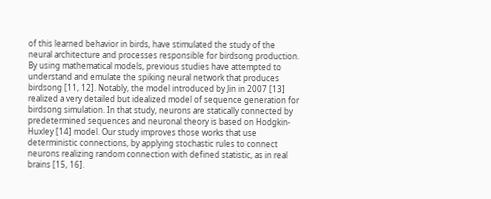of this learned behavior in birds, have stimulated the study of the neural architecture and processes responsible for birdsong production. By using mathematical models, previous studies have attempted to understand and emulate the spiking neural network that produces birdsong [11, 12]. Notably, the model introduced by Jin in 2007 [13] realized a very detailed but idealized model of sequence generation for birdsong simulation. In that study, neurons are statically connected by predetermined sequences and neuronal theory is based on Hodgkin-Huxley [14] model. Our study improves those works that use deterministic connections, by applying stochastic rules to connect neurons realizing random connection with defined statistic, as in real brains [15, 16].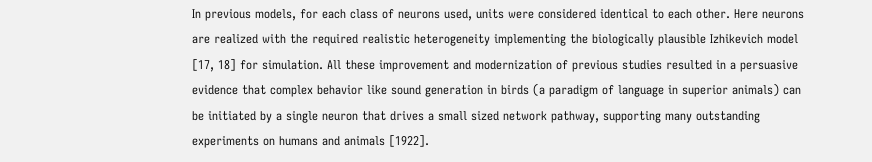In previous models, for each class of neurons used, units were considered identical to each other. Here neurons are realized with the required realistic heterogeneity implementing the biologically plausible Izhikevich model [17, 18] for simulation. All these improvement and modernization of previous studies resulted in a persuasive evidence that complex behavior like sound generation in birds (a paradigm of language in superior animals) can be initiated by a single neuron that drives a small sized network pathway, supporting many outstanding experiments on humans and animals [1922].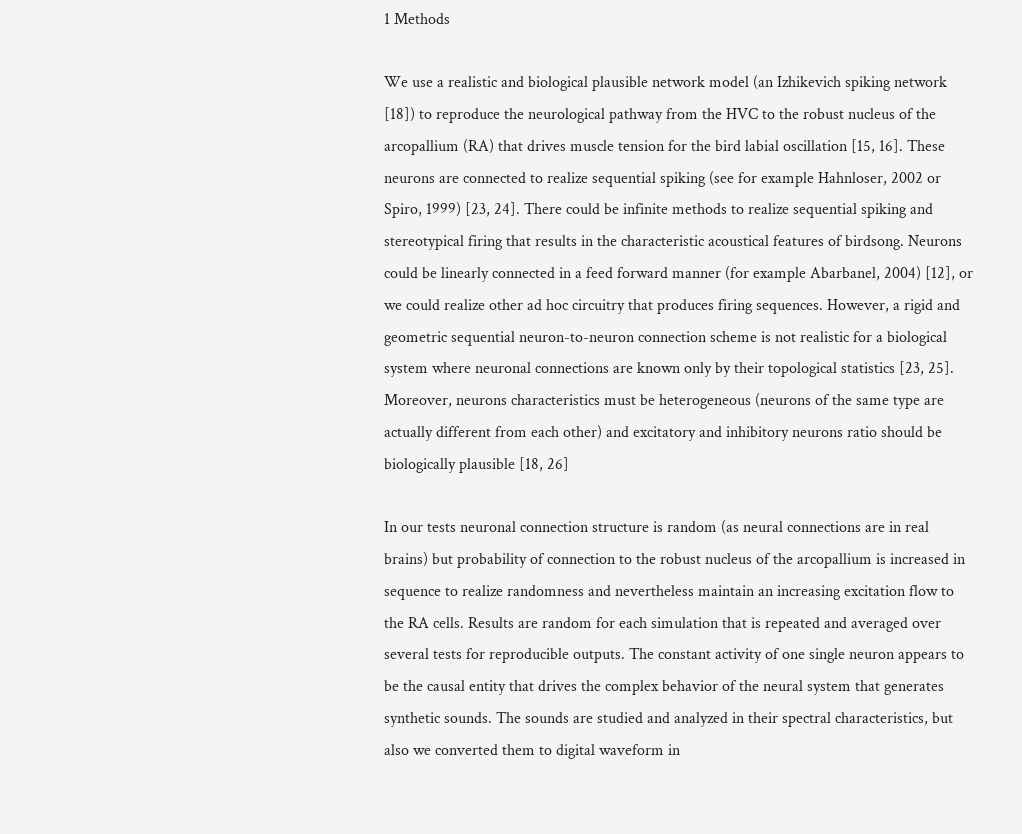1 Methods

We use a realistic and biological plausible network model (an Izhikevich spiking network [18]) to reproduce the neurological pathway from the HVC to the robust nucleus of the arcopallium (RA) that drives muscle tension for the bird labial oscillation [15, 16]. These neurons are connected to realize sequential spiking (see for example Hahnloser, 2002 or Spiro, 1999) [23, 24]. There could be infinite methods to realize sequential spiking and stereotypical firing that results in the characteristic acoustical features of birdsong. Neurons could be linearly connected in a feed forward manner (for example Abarbanel, 2004) [12], or we could realize other ad hoc circuitry that produces firing sequences. However, a rigid and geometric sequential neuron-to-neuron connection scheme is not realistic for a biological system where neuronal connections are known only by their topological statistics [23, 25]. Moreover, neurons characteristics must be heterogeneous (neurons of the same type are actually different from each other) and excitatory and inhibitory neurons ratio should be biologically plausible [18, 26]

In our tests neuronal connection structure is random (as neural connections are in real brains) but probability of connection to the robust nucleus of the arcopallium is increased in sequence to realize randomness and nevertheless maintain an increasing excitation flow to the RA cells. Results are random for each simulation that is repeated and averaged over several tests for reproducible outputs. The constant activity of one single neuron appears to be the causal entity that drives the complex behavior of the neural system that generates synthetic sounds. The sounds are studied and analyzed in their spectral characteristics, but also we converted them to digital waveform in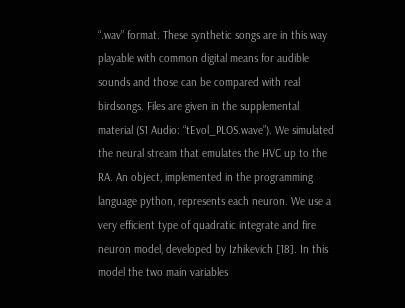“.wav” format. These synthetic songs are in this way playable with common digital means for audible sounds and those can be compared with real birdsongs. Files are given in the supplemental material (S1 Audio: “tEvol_PLOS.wave”). We simulated the neural stream that emulates the HVC up to the RA. An object, implemented in the programming language python, represents each neuron. We use a very efficient type of quadratic integrate and fire neuron model, developed by Izhikevich [18]. In this model the two main variables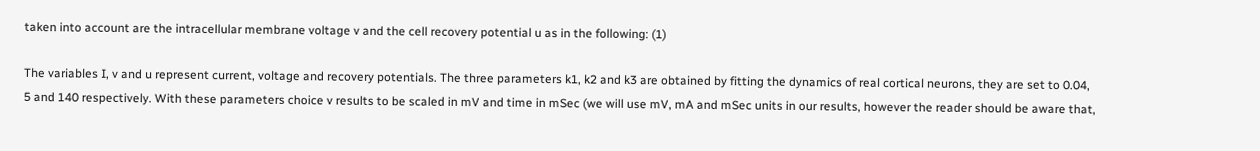taken into account are the intracellular membrane voltage v and the cell recovery potential u as in the following: (1)

The variables I, v and u represent current, voltage and recovery potentials. The three parameters k1, k2 and k3 are obtained by fitting the dynamics of real cortical neurons, they are set to 0.04, 5 and 140 respectively. With these parameters choice v results to be scaled in mV and time in mSec (we will use mV, mA and mSec units in our results, however the reader should be aware that,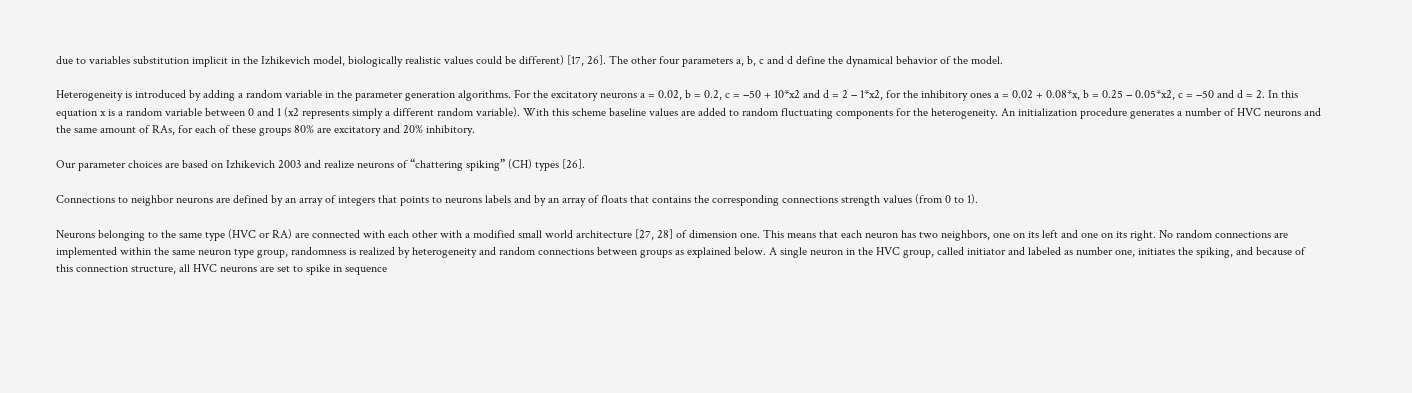due to variables substitution implicit in the Izhikevich model, biologically realistic values could be different) [17, 26]. The other four parameters a, b, c and d define the dynamical behavior of the model.

Heterogeneity is introduced by adding a random variable in the parameter generation algorithms. For the excitatory neurons a = 0.02, b = 0.2, c = −50 + 10*x2 and d = 2 − 1*x2, for the inhibitory ones a = 0.02 + 0.08*x, b = 0.25 − 0.05*x2, c = −50 and d = 2. In this equation x is a random variable between 0 and 1 (x2 represents simply a different random variable). With this scheme baseline values are added to random fluctuating components for the heterogeneity. An initialization procedure generates a number of HVC neurons and the same amount of RAs, for each of these groups 80% are excitatory and 20% inhibitory.

Our parameter choices are based on Izhikevich 2003 and realize neurons of “chattering spiking” (CH) types [26].

Connections to neighbor neurons are defined by an array of integers that points to neurons labels and by an array of floats that contains the corresponding connections strength values (from 0 to 1).

Neurons belonging to the same type (HVC or RA) are connected with each other with a modified small world architecture [27, 28] of dimension one. This means that each neuron has two neighbors, one on its left and one on its right. No random connections are implemented within the same neuron type group, randomness is realized by heterogeneity and random connections between groups as explained below. A single neuron in the HVC group, called initiator and labeled as number one, initiates the spiking, and because of this connection structure, all HVC neurons are set to spike in sequence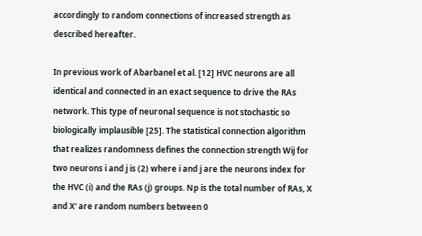accordingly to random connections of increased strength as described hereafter.

In previous work of Abarbanel et al. [12] HVC neurons are all identical and connected in an exact sequence to drive the RAs network. This type of neuronal sequence is not stochastic so biologically implausible [25]. The statistical connection algorithm that realizes randomness defines the connection strength Wij for two neurons i and j is (2) where i and j are the neurons index for the HVC (i) and the RAs (j) groups. Np is the total number of RAs, X and X′ are random numbers between 0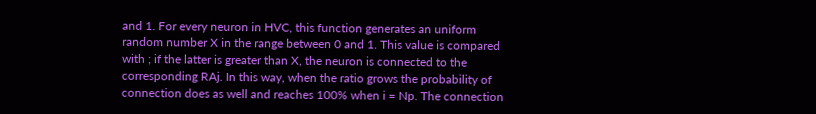and 1. For every neuron in HVC, this function generates an uniform random number X in the range between 0 and 1. This value is compared with ; if the latter is greater than X, the neuron is connected to the corresponding RAj. In this way, when the ratio grows the probability of connection does as well and reaches 100% when i = Np. The connection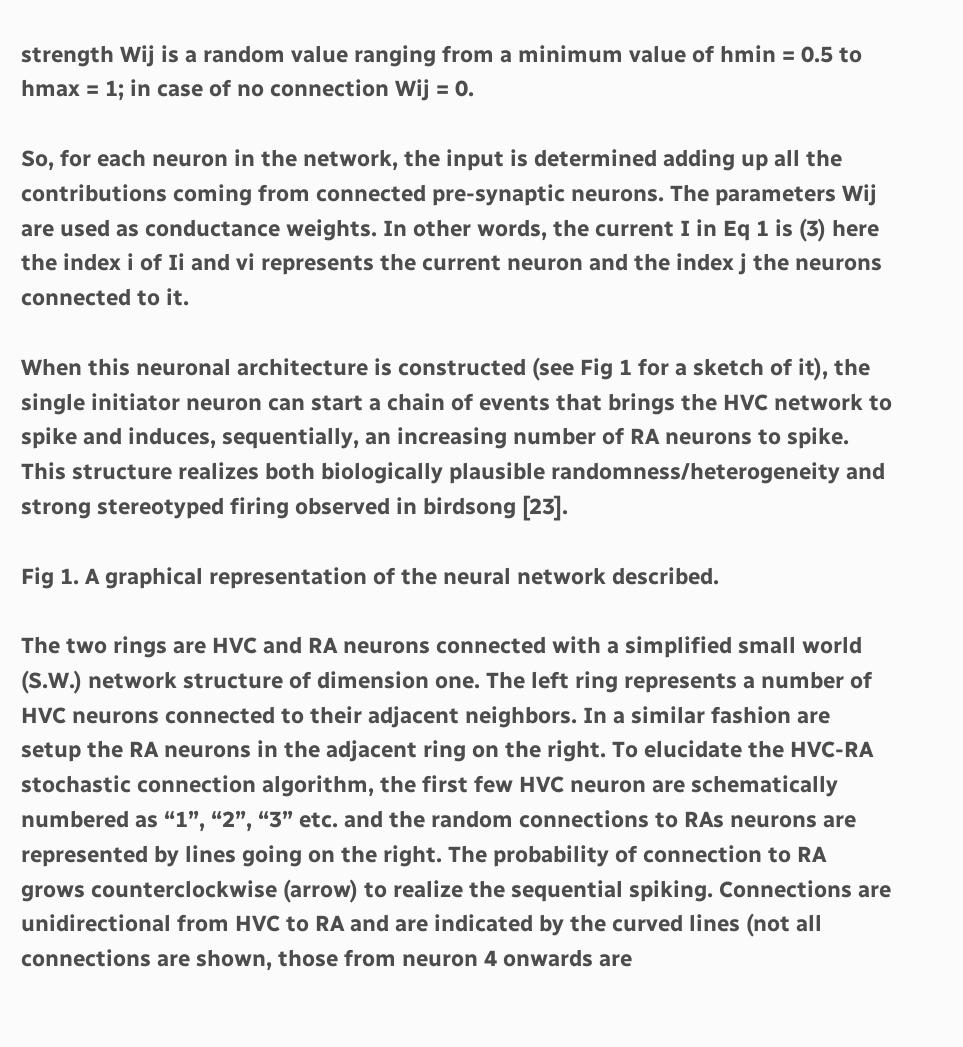strength Wij is a random value ranging from a minimum value of hmin = 0.5 to hmax = 1; in case of no connection Wij = 0.

So, for each neuron in the network, the input is determined adding up all the contributions coming from connected pre-synaptic neurons. The parameters Wij are used as conductance weights. In other words, the current I in Eq 1 is (3) here the index i of Ii and vi represents the current neuron and the index j the neurons connected to it.

When this neuronal architecture is constructed (see Fig 1 for a sketch of it), the single initiator neuron can start a chain of events that brings the HVC network to spike and induces, sequentially, an increasing number of RA neurons to spike. This structure realizes both biologically plausible randomness/heterogeneity and strong stereotyped firing observed in birdsong [23].

Fig 1. A graphical representation of the neural network described.

The two rings are HVC and RA neurons connected with a simplified small world (S.W.) network structure of dimension one. The left ring represents a number of HVC neurons connected to their adjacent neighbors. In a similar fashion are setup the RA neurons in the adjacent ring on the right. To elucidate the HVC-RA stochastic connection algorithm, the first few HVC neuron are schematically numbered as “1”, “2”, “3” etc. and the random connections to RAs neurons are represented by lines going on the right. The probability of connection to RA grows counterclockwise (arrow) to realize the sequential spiking. Connections are unidirectional from HVC to RA and are indicated by the curved lines (not all connections are shown, those from neuron 4 onwards are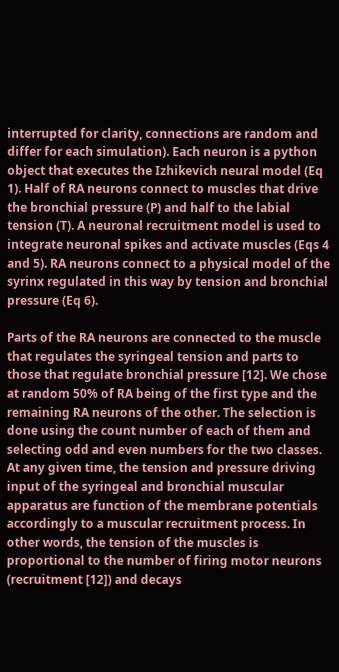interrupted for clarity, connections are random and differ for each simulation). Each neuron is a python object that executes the Izhikevich neural model (Eq 1). Half of RA neurons connect to muscles that drive the bronchial pressure (P) and half to the labial tension (T). A neuronal recruitment model is used to integrate neuronal spikes and activate muscles (Eqs 4 and 5). RA neurons connect to a physical model of the syrinx regulated in this way by tension and bronchial pressure (Eq 6).

Parts of the RA neurons are connected to the muscle that regulates the syringeal tension and parts to those that regulate bronchial pressure [12]. We chose at random 50% of RA being of the first type and the remaining RA neurons of the other. The selection is done using the count number of each of them and selecting odd and even numbers for the two classes. At any given time, the tension and pressure driving input of the syringeal and bronchial muscular apparatus are function of the membrane potentials accordingly to a muscular recruitment process. In other words, the tension of the muscles is proportional to the number of firing motor neurons (recruitment [12]) and decays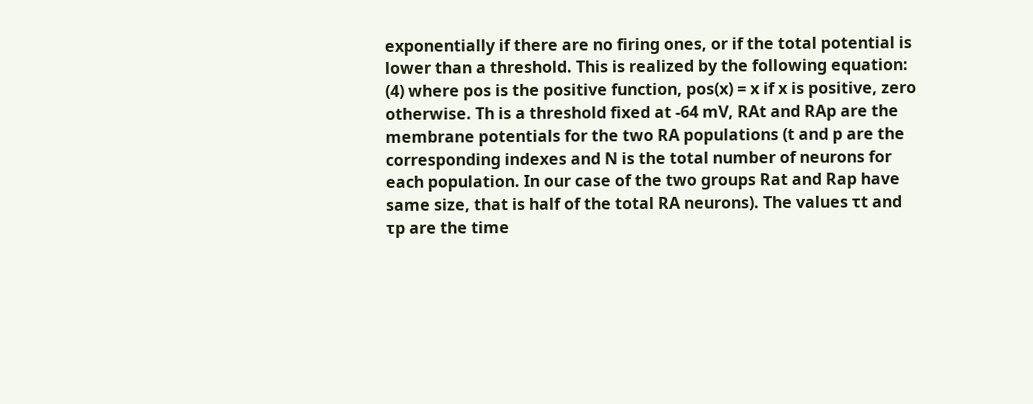exponentially if there are no firing ones, or if the total potential is lower than a threshold. This is realized by the following equation: (4) where pos is the positive function, pos(x) = x if x is positive, zero otherwise. Th is a threshold fixed at -64 mV, RAt and RAp are the membrane potentials for the two RA populations (t and p are the corresponding indexes and N is the total number of neurons for each population. In our case of the two groups Rat and Rap have same size, that is half of the total RA neurons). The values τt and τp are the time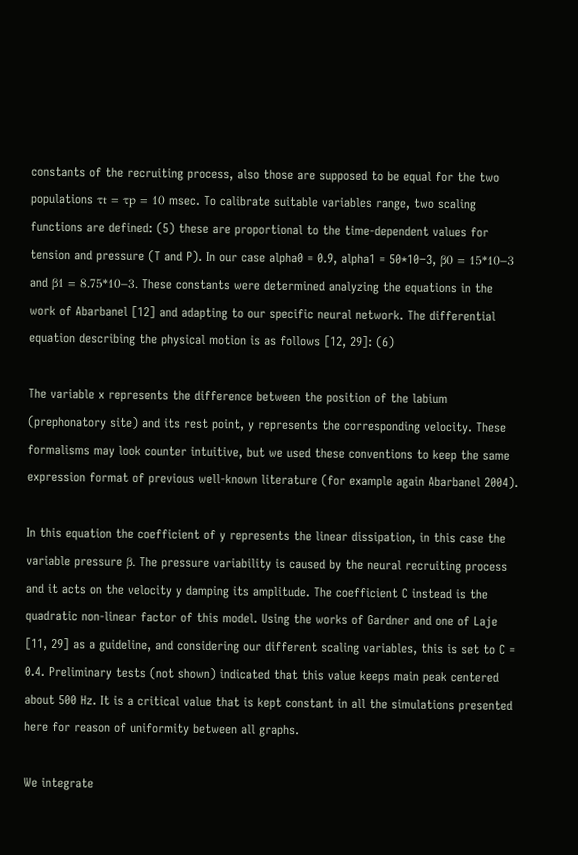constants of the recruiting process, also those are supposed to be equal for the two populations τt = τp = 10 msec. To calibrate suitable variables range, two scaling functions are defined: (5) these are proportional to the time-dependent values for tension and pressure (T and P). In our case alpha0 = 0.9, alpha1 = 50*10−3, β0 = 15*10−3 and β1 = 8.75*10−3. These constants were determined analyzing the equations in the work of Abarbanel [12] and adapting to our specific neural network. The differential equation describing the physical motion is as follows [12, 29]: (6)

The variable x represents the difference between the position of the labium (prephonatory site) and its rest point, y represents the corresponding velocity. These formalisms may look counter intuitive, but we used these conventions to keep the same expression format of previous well-known literature (for example again Abarbanel 2004).

In this equation the coefficient of y represents the linear dissipation, in this case the variable pressure β. The pressure variability is caused by the neural recruiting process and it acts on the velocity y damping its amplitude. The coefficient C instead is the quadratic non-linear factor of this model. Using the works of Gardner and one of Laje [11, 29] as a guideline, and considering our different scaling variables, this is set to C = 0.4. Preliminary tests (not shown) indicated that this value keeps main peak centered about 500 Hz. It is a critical value that is kept constant in all the simulations presented here for reason of uniformity between all graphs.

We integrate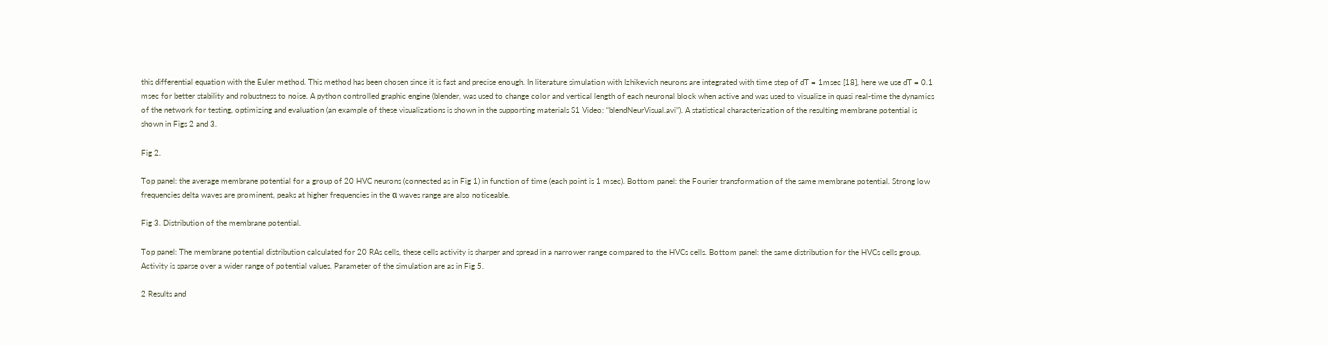this differential equation with the Euler method. This method has been chosen since it is fast and precise enough. In literature simulation with Izhikevich neurons are integrated with time step of dT = 1msec [18], here we use dT = 0.1 msec for better stability and robustness to noise. A python controlled graphic engine (blender, was used to change color and vertical length of each neuronal block when active and was used to visualize in quasi real-time the dynamics of the network for testing, optimizing and evaluation (an example of these visualizations is shown in the supporting materials S1 Video: “blendNeurVisual.avi”). A statistical characterization of the resulting membrane potential is shown in Figs 2 and 3.

Fig 2.

Top panel: the average membrane potential for a group of 20 HVC neurons (connected as in Fig 1) in function of time (each point is 1 msec). Bottom panel: the Fourier transformation of the same membrane potential. Strong low frequencies delta waves are prominent, peaks at higher frequencies in the α waves range are also noticeable.

Fig 3. Distribution of the membrane potential.

Top panel: The membrane potential distribution calculated for 20 RAs cells, these cells activity is sharper and spread in a narrower range compared to the HVCs cells. Bottom panel: the same distribution for the HVCs cells group. Activity is sparse over a wider range of potential values. Parameter of the simulation are as in Fig 5.

2 Results and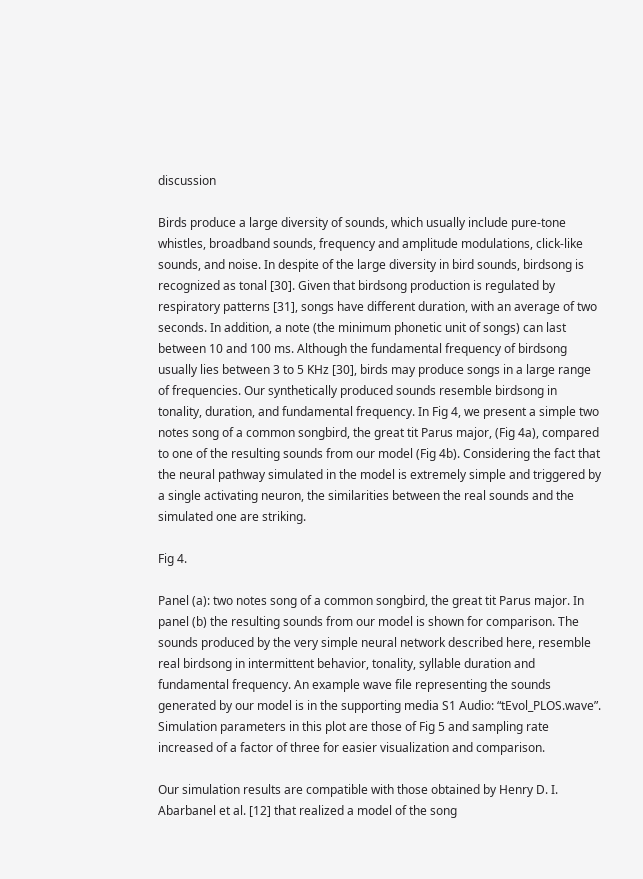discussion

Birds produce a large diversity of sounds, which usually include pure-tone whistles, broadband sounds, frequency and amplitude modulations, click-like sounds, and noise. In despite of the large diversity in bird sounds, birdsong is recognized as tonal [30]. Given that birdsong production is regulated by respiratory patterns [31], songs have different duration, with an average of two seconds. In addition, a note (the minimum phonetic unit of songs) can last between 10 and 100 ms. Although the fundamental frequency of birdsong usually lies between 3 to 5 KHz [30], birds may produce songs in a large range of frequencies. Our synthetically produced sounds resemble birdsong in tonality, duration, and fundamental frequency. In Fig 4, we present a simple two notes song of a common songbird, the great tit Parus major, (Fig 4a), compared to one of the resulting sounds from our model (Fig 4b). Considering the fact that the neural pathway simulated in the model is extremely simple and triggered by a single activating neuron, the similarities between the real sounds and the simulated one are striking.

Fig 4.

Panel (a): two notes song of a common songbird, the great tit Parus major. In panel (b) the resulting sounds from our model is shown for comparison. The sounds produced by the very simple neural network described here, resemble real birdsong in intermittent behavior, tonality, syllable duration and fundamental frequency. An example wave file representing the sounds generated by our model is in the supporting media S1 Audio: “tEvol_PLOS.wave”. Simulation parameters in this plot are those of Fig 5 and sampling rate increased of a factor of three for easier visualization and comparison.

Our simulation results are compatible with those obtained by Henry D. I. Abarbanel et al. [12] that realized a model of the song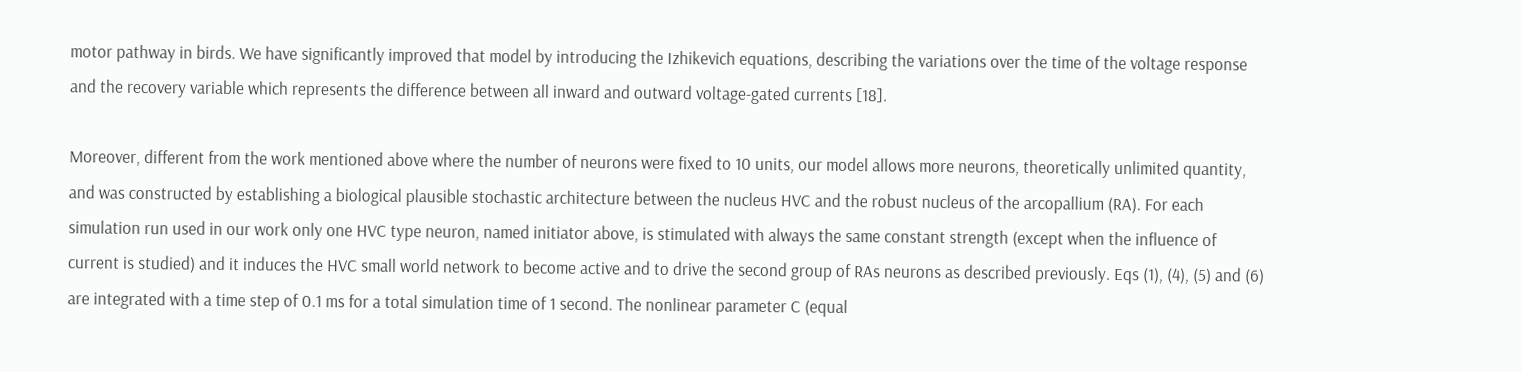motor pathway in birds. We have significantly improved that model by introducing the Izhikevich equations, describing the variations over the time of the voltage response and the recovery variable which represents the difference between all inward and outward voltage-gated currents [18].

Moreover, different from the work mentioned above where the number of neurons were fixed to 10 units, our model allows more neurons, theoretically unlimited quantity, and was constructed by establishing a biological plausible stochastic architecture between the nucleus HVC and the robust nucleus of the arcopallium (RA). For each simulation run used in our work only one HVC type neuron, named initiator above, is stimulated with always the same constant strength (except when the influence of current is studied) and it induces the HVC small world network to become active and to drive the second group of RAs neurons as described previously. Eqs (1), (4), (5) and (6) are integrated with a time step of 0.1 ms for a total simulation time of 1 second. The nonlinear parameter C (equal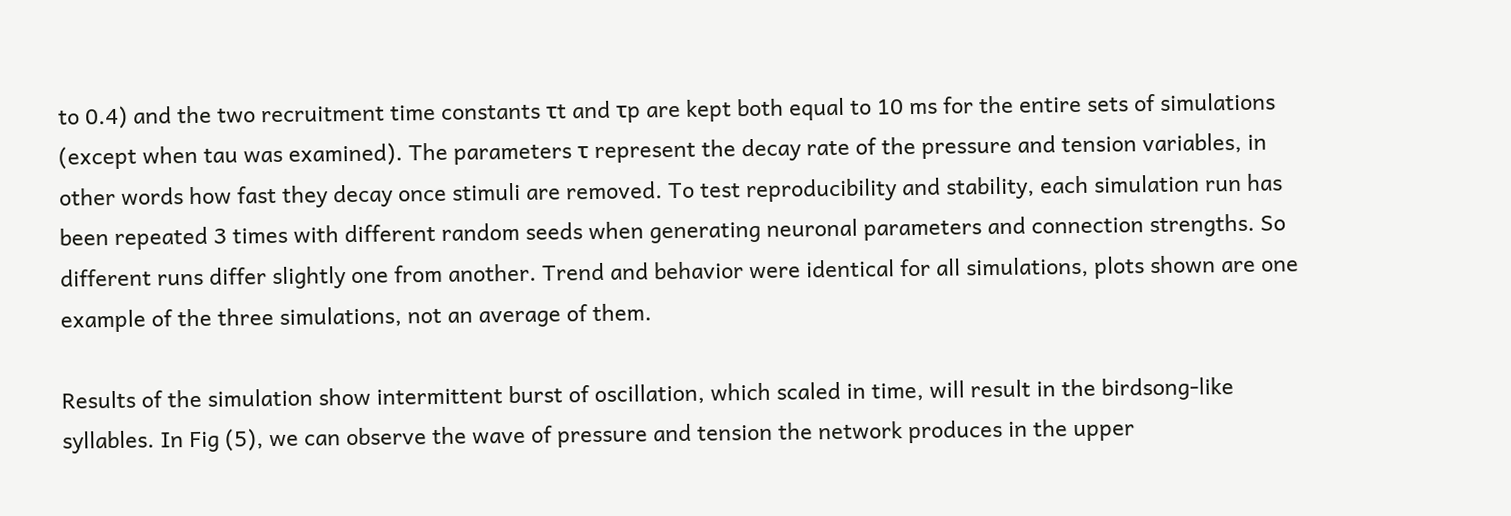to 0.4) and the two recruitment time constants τt and τp are kept both equal to 10 ms for the entire sets of simulations (except when tau was examined). The parameters τ represent the decay rate of the pressure and tension variables, in other words how fast they decay once stimuli are removed. To test reproducibility and stability, each simulation run has been repeated 3 times with different random seeds when generating neuronal parameters and connection strengths. So different runs differ slightly one from another. Trend and behavior were identical for all simulations, plots shown are one example of the three simulations, not an average of them.

Results of the simulation show intermittent burst of oscillation, which scaled in time, will result in the birdsong-like syllables. In Fig (5), we can observe the wave of pressure and tension the network produces in the upper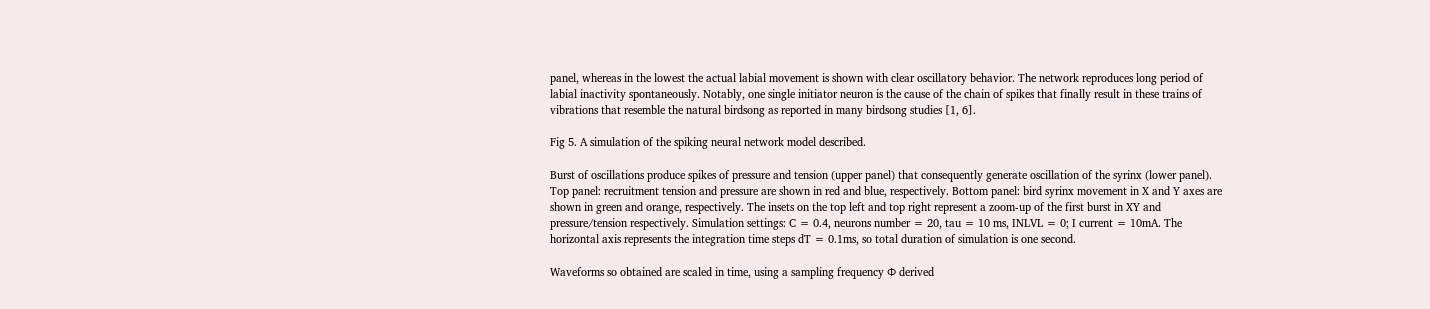panel, whereas in the lowest the actual labial movement is shown with clear oscillatory behavior. The network reproduces long period of labial inactivity spontaneously. Notably, one single initiator neuron is the cause of the chain of spikes that finally result in these trains of vibrations that resemble the natural birdsong as reported in many birdsong studies [1, 6].

Fig 5. A simulation of the spiking neural network model described.

Burst of oscillations produce spikes of pressure and tension (upper panel) that consequently generate oscillation of the syrinx (lower panel). Top panel: recruitment tension and pressure are shown in red and blue, respectively. Bottom panel: bird syrinx movement in X and Y axes are shown in green and orange, respectively. The insets on the top left and top right represent a zoom-up of the first burst in XY and pressure/tension respectively. Simulation settings: C = 0.4, neurons number = 20, tau = 10 ms, INLVL = 0; I current = 10mA. The horizontal axis represents the integration time steps dT = 0.1ms, so total duration of simulation is one second.

Waveforms so obtained are scaled in time, using a sampling frequency Φ derived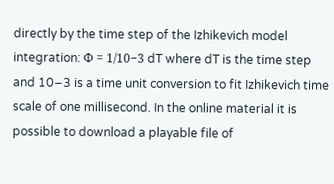directly by the time step of the Izhikevich model integration: Φ = 1/10−3 dT where dT is the time step and 10−3 is a time unit conversion to fit Izhikevich time scale of one millisecond. In the online material it is possible to download a playable file of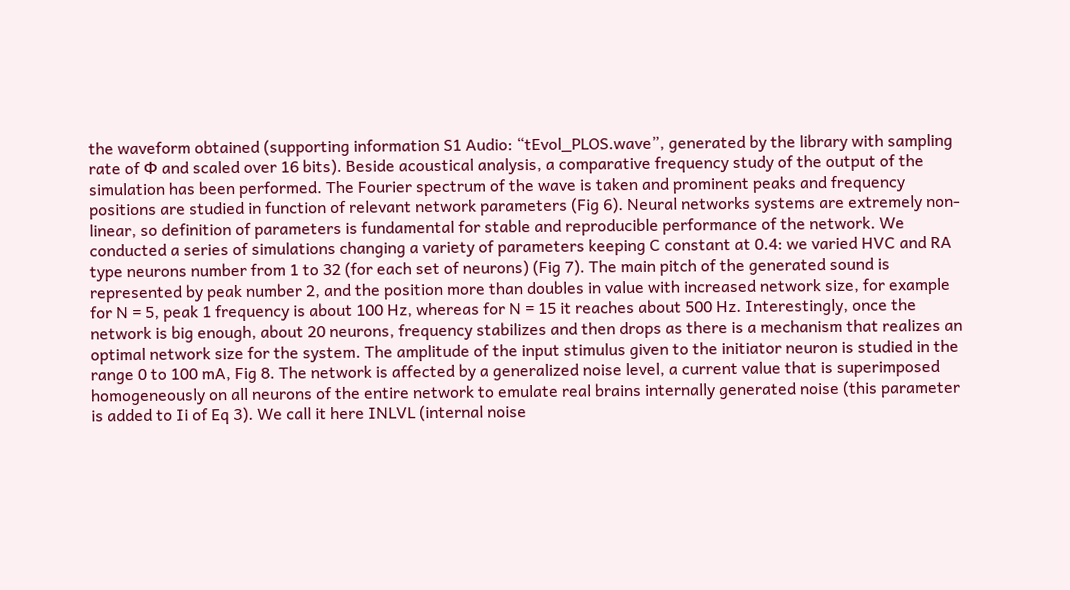the waveform obtained (supporting information S1 Audio: “tEvol_PLOS.wave”, generated by the library with sampling rate of Φ and scaled over 16 bits). Beside acoustical analysis, a comparative frequency study of the output of the simulation has been performed. The Fourier spectrum of the wave is taken and prominent peaks and frequency positions are studied in function of relevant network parameters (Fig 6). Neural networks systems are extremely non-linear, so definition of parameters is fundamental for stable and reproducible performance of the network. We conducted a series of simulations changing a variety of parameters keeping C constant at 0.4: we varied HVC and RA type neurons number from 1 to 32 (for each set of neurons) (Fig 7). The main pitch of the generated sound is represented by peak number 2, and the position more than doubles in value with increased network size, for example for N = 5, peak 1 frequency is about 100 Hz, whereas for N = 15 it reaches about 500 Hz. Interestingly, once the network is big enough, about 20 neurons, frequency stabilizes and then drops as there is a mechanism that realizes an optimal network size for the system. The amplitude of the input stimulus given to the initiator neuron is studied in the range 0 to 100 mA, Fig 8. The network is affected by a generalized noise level, a current value that is superimposed homogeneously on all neurons of the entire network to emulate real brains internally generated noise (this parameter is added to Ii of Eq 3). We call it here INLVL (internal noise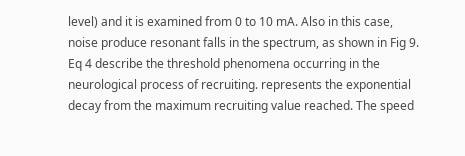level) and it is examined from 0 to 10 mA. Also in this case, noise produce resonant falls in the spectrum, as shown in Fig 9. Eq 4 describe the threshold phenomena occurring in the neurological process of recruiting. represents the exponential decay from the maximum recruiting value reached. The speed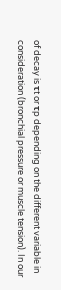of decay is τt or τp depending on the different variable in consideration (bronchial pressure or muscle tension). In our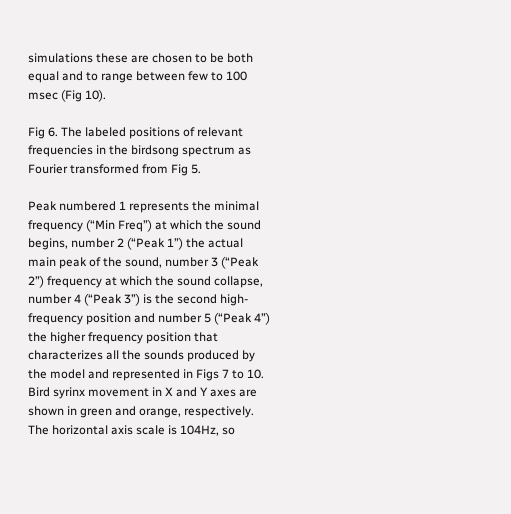simulations these are chosen to be both equal and to range between few to 100 msec (Fig 10).

Fig 6. The labeled positions of relevant frequencies in the birdsong spectrum as Fourier transformed from Fig 5.

Peak numbered 1 represents the minimal frequency (“Min Freq”) at which the sound begins, number 2 (“Peak 1”) the actual main peak of the sound, number 3 (“Peak 2”) frequency at which the sound collapse, number 4 (“Peak 3”) is the second high-frequency position and number 5 (“Peak 4”) the higher frequency position that characterizes all the sounds produced by the model and represented in Figs 7 to 10. Bird syrinx movement in X and Y axes are shown in green and orange, respectively. The horizontal axis scale is 104Hz, so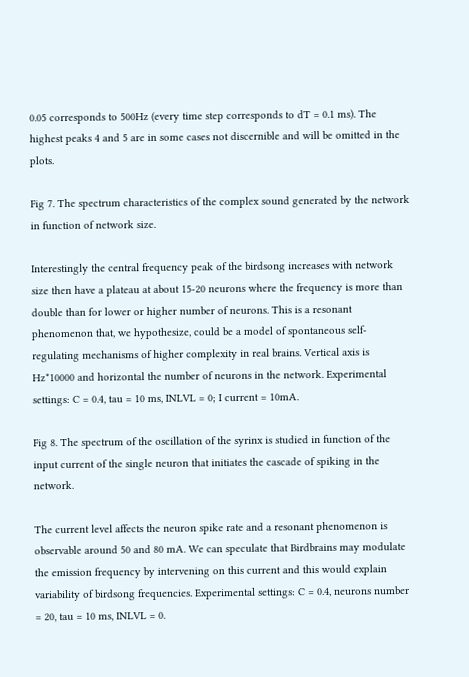0.05 corresponds to 500Hz (every time step corresponds to dT = 0.1 ms). The highest peaks 4 and 5 are in some cases not discernible and will be omitted in the plots.

Fig 7. The spectrum characteristics of the complex sound generated by the network in function of network size.

Interestingly the central frequency peak of the birdsong increases with network size then have a plateau at about 15-20 neurons where the frequency is more than double than for lower or higher number of neurons. This is a resonant phenomenon that, we hypothesize, could be a model of spontaneous self-regulating mechanisms of higher complexity in real brains. Vertical axis is Hz*10000 and horizontal the number of neurons in the network. Experimental settings: C = 0.4, tau = 10 ms, INLVL = 0; I current = 10mA.

Fig 8. The spectrum of the oscillation of the syrinx is studied in function of the input current of the single neuron that initiates the cascade of spiking in the network.

The current level affects the neuron spike rate and a resonant phenomenon is observable around 50 and 80 mA. We can speculate that Birdbrains may modulate the emission frequency by intervening on this current and this would explain variability of birdsong frequencies. Experimental settings: C = 0.4, neurons number = 20, tau = 10 ms, INLVL = 0.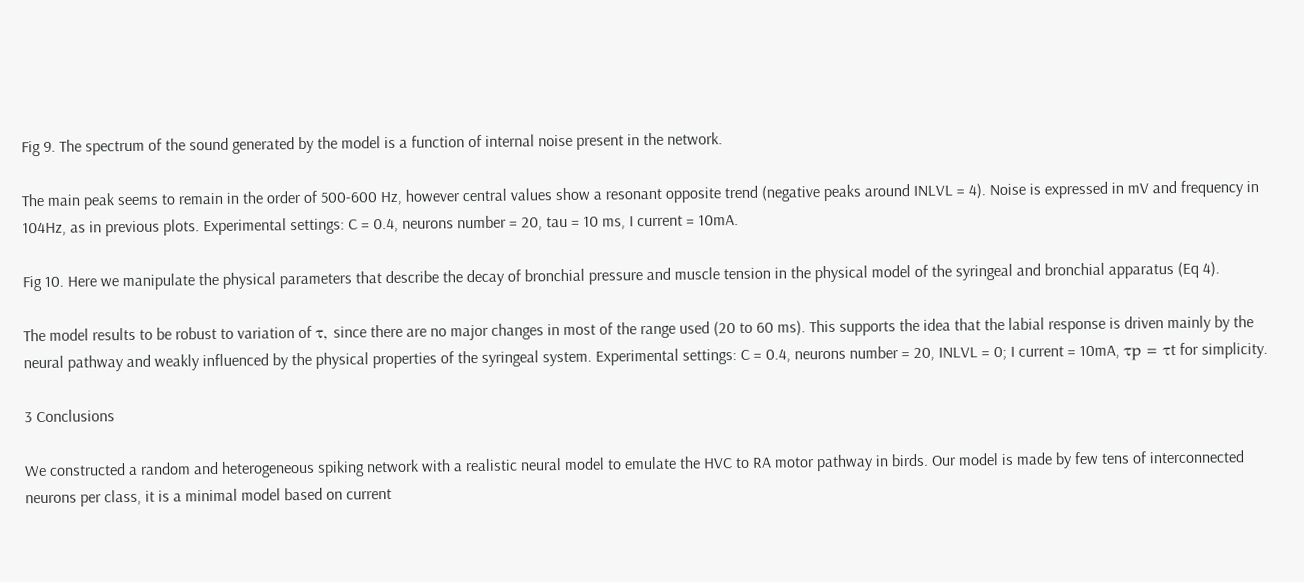Fig 9. The spectrum of the sound generated by the model is a function of internal noise present in the network.

The main peak seems to remain in the order of 500-600 Hz, however central values show a resonant opposite trend (negative peaks around INLVL = 4). Noise is expressed in mV and frequency in 104Hz, as in previous plots. Experimental settings: C = 0.4, neurons number = 20, tau = 10 ms, I current = 10mA.

Fig 10. Here we manipulate the physical parameters that describe the decay of bronchial pressure and muscle tension in the physical model of the syringeal and bronchial apparatus (Eq 4).

The model results to be robust to variation of τ, since there are no major changes in most of the range used (20 to 60 ms). This supports the idea that the labial response is driven mainly by the neural pathway and weakly influenced by the physical properties of the syringeal system. Experimental settings: C = 0.4, neurons number = 20, INLVL = 0; I current = 10mA, τp = τt for simplicity.

3 Conclusions

We constructed a random and heterogeneous spiking network with a realistic neural model to emulate the HVC to RA motor pathway in birds. Our model is made by few tens of interconnected neurons per class, it is a minimal model based on current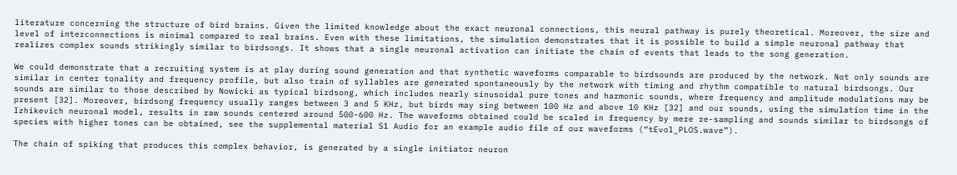literature concerning the structure of bird brains. Given the limited knowledge about the exact neuronal connections, this neural pathway is purely theoretical. Moreover, the size and level of interconnections is minimal compared to real brains. Even with these limitations, the simulation demonstrates that it is possible to build a simple neuronal pathway that realizes complex sounds strikingly similar to birdsongs. It shows that a single neuronal activation can initiate the chain of events that leads to the song generation.

We could demonstrate that a recruiting system is at play during sound generation and that synthetic waveforms comparable to birdsounds are produced by the network. Not only sounds are similar in center tonality and frequency profile, but also train of syllables are generated spontaneously by the network with timing and rhythm compatible to natural birdsongs. Our sounds are similar to those described by Nowicki as typical birdsong, which includes nearly sinusoidal pure tones and harmonic sounds, where frequency and amplitude modulations may be present [32]. Moreover, birdsong frequency usually ranges between 3 and 5 KHz, but birds may sing between 100 Hz and above 10 KHz [32] and our sounds, using the simulation time in the Izhikevich neuronal model, results in raw sounds centered around 500-600 Hz. The waveforms obtained could be scaled in frequency by mere re-sampling and sounds similar to birdsongs of species with higher tones can be obtained, see the supplemental material S1 Audio for an example audio file of our waveforms (“tEvol_PLOS.wave”).

The chain of spiking that produces this complex behavior, is generated by a single initiator neuron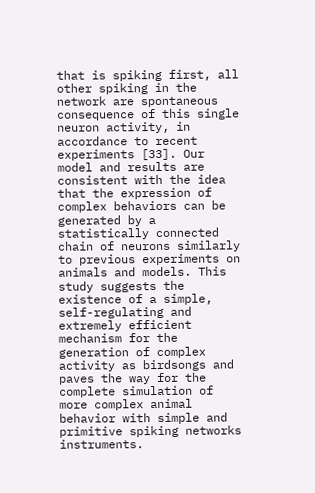that is spiking first, all other spiking in the network are spontaneous consequence of this single neuron activity, in accordance to recent experiments [33]. Our model and results are consistent with the idea that the expression of complex behaviors can be generated by a statistically connected chain of neurons similarly to previous experiments on animals and models. This study suggests the existence of a simple, self-regulating and extremely efficient mechanism for the generation of complex activity as birdsongs and paves the way for the complete simulation of more complex animal behavior with simple and primitive spiking networks instruments.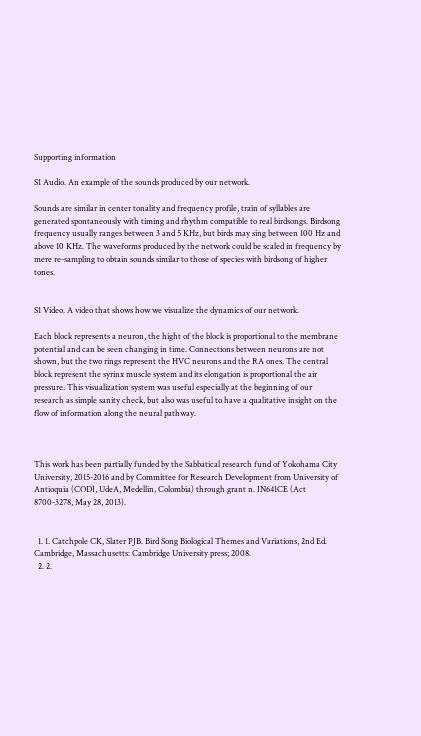Supporting information

S1 Audio. An example of the sounds produced by our network.

Sounds are similar in center tonality and frequency profile, train of syllables are generated spontaneously with timing and rhythm compatible to real birdsongs. Birdsong frequency usually ranges between 3 and 5 KHz, but birds may sing between 100 Hz and above 10 KHz. The waveforms produced by the network could be scaled in frequency by mere re-sampling to obtain sounds similar to those of species with birdsong of higher tones.


S1 Video. A video that shows how we visualize the dynamics of our network.

Each block represents a neuron, the hight of the block is proportional to the membrane potential and can be seen changing in time. Connections between neurons are not shown, but the two rings represent the HVC neurons and the RA ones. The central block represent the syrinx muscle system and its elongation is proportional the air pressure. This visualization system was useful especially at the beginning of our research as simple sanity check, but also was useful to have a qualitative insight on the flow of information along the neural pathway.



This work has been partially funded by the Sabbatical research fund of Yokohama City University, 2015-2016 and by Committee for Research Development from University of Antioquia (CODI, UdeA, Medellin, Colombia) through grant n. IN641CE (Act 8700-3278, May 28, 2013).


  1. 1. Catchpole CK, Slater PJB. Bird Song Biological Themes and Variations, 2nd Ed. Cambridge, Massachusetts: Cambridge University press; 2008.
  2. 2.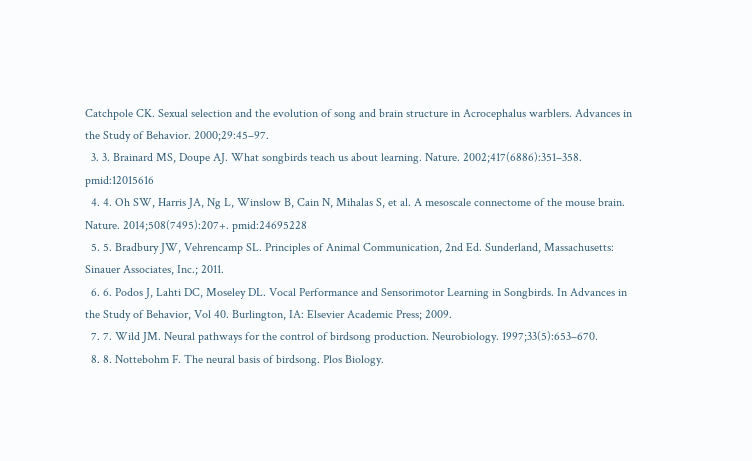Catchpole CK. Sexual selection and the evolution of song and brain structure in Acrocephalus warblers. Advances in the Study of Behavior. 2000;29:45–97.
  3. 3. Brainard MS, Doupe AJ. What songbirds teach us about learning. Nature. 2002;417(6886):351–358. pmid:12015616
  4. 4. Oh SW, Harris JA, Ng L, Winslow B, Cain N, Mihalas S, et al. A mesoscale connectome of the mouse brain. Nature. 2014;508(7495):207+. pmid:24695228
  5. 5. Bradbury JW, Vehrencamp SL. Principles of Animal Communication, 2nd Ed. Sunderland, Massachusetts: Sinauer Associates, Inc.; 2011.
  6. 6. Podos J, Lahti DC, Moseley DL. Vocal Performance and Sensorimotor Learning in Songbirds. In Advances in the Study of Behavior, Vol 40. Burlington, IA: Elsevier Academic Press; 2009.
  7. 7. Wild JM. Neural pathways for the control of birdsong production. Neurobiology. 1997;33(5):653–670.
  8. 8. Nottebohm F. The neural basis of birdsong. Plos Biology.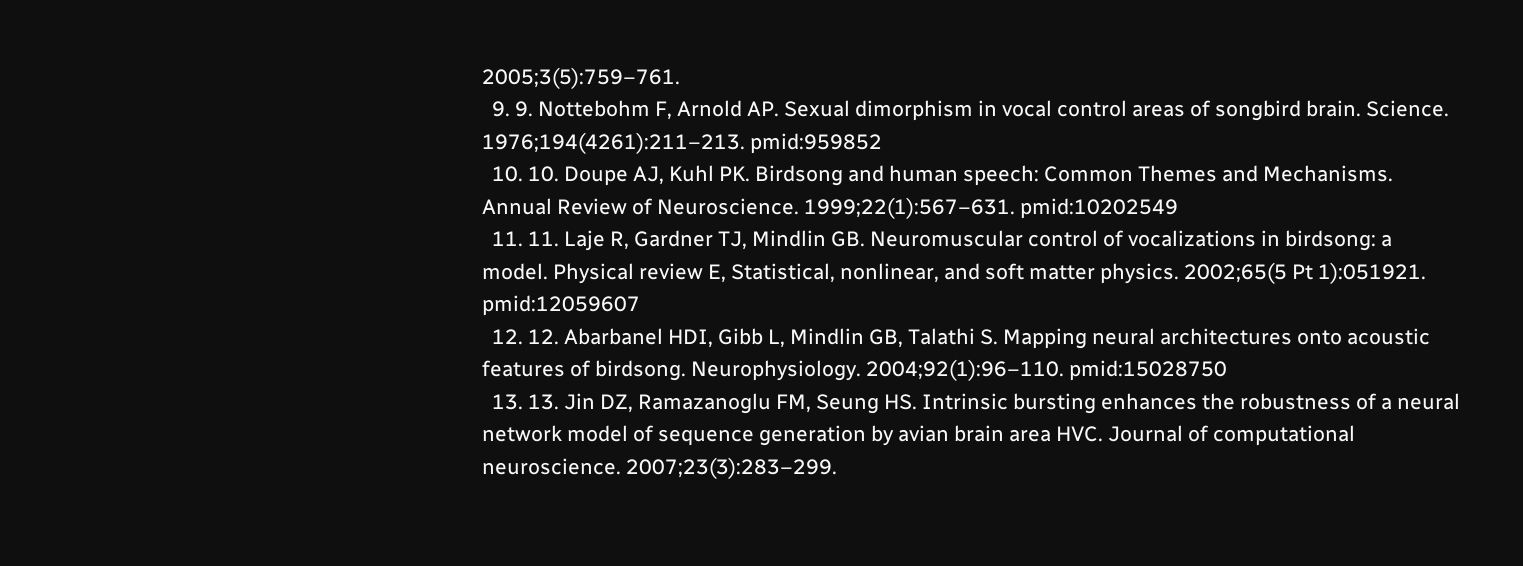2005;3(5):759–761.
  9. 9. Nottebohm F, Arnold AP. Sexual dimorphism in vocal control areas of songbird brain. Science. 1976;194(4261):211–213. pmid:959852
  10. 10. Doupe AJ, Kuhl PK. Birdsong and human speech: Common Themes and Mechanisms. Annual Review of Neuroscience. 1999;22(1):567–631. pmid:10202549
  11. 11. Laje R, Gardner TJ, Mindlin GB. Neuromuscular control of vocalizations in birdsong: a model. Physical review E, Statistical, nonlinear, and soft matter physics. 2002;65(5 Pt 1):051921. pmid:12059607
  12. 12. Abarbanel HDI, Gibb L, Mindlin GB, Talathi S. Mapping neural architectures onto acoustic features of birdsong. Neurophysiology. 2004;92(1):96–110. pmid:15028750
  13. 13. Jin DZ, Ramazanoglu FM, Seung HS. Intrinsic bursting enhances the robustness of a neural network model of sequence generation by avian brain area HVC. Journal of computational neuroscience. 2007;23(3):283–299.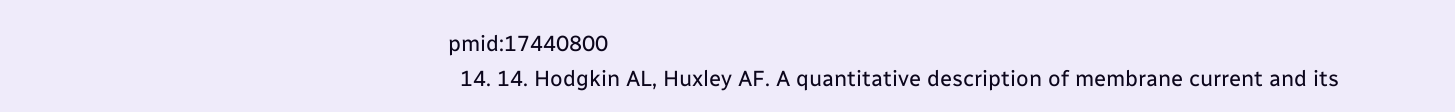pmid:17440800
  14. 14. Hodgkin AL, Huxley AF. A quantitative description of membrane current and its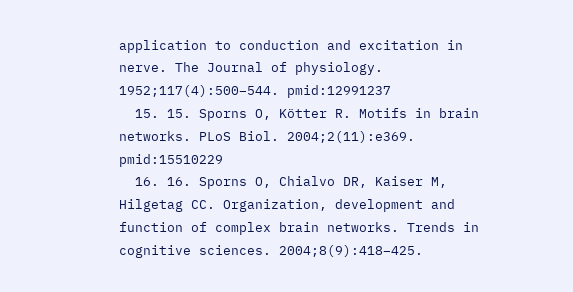application to conduction and excitation in nerve. The Journal of physiology. 1952;117(4):500–544. pmid:12991237
  15. 15. Sporns O, Kötter R. Motifs in brain networks. PLoS Biol. 2004;2(11):e369. pmid:15510229
  16. 16. Sporns O, Chialvo DR, Kaiser M, Hilgetag CC. Organization, development and function of complex brain networks. Trends in cognitive sciences. 2004;8(9):418–425.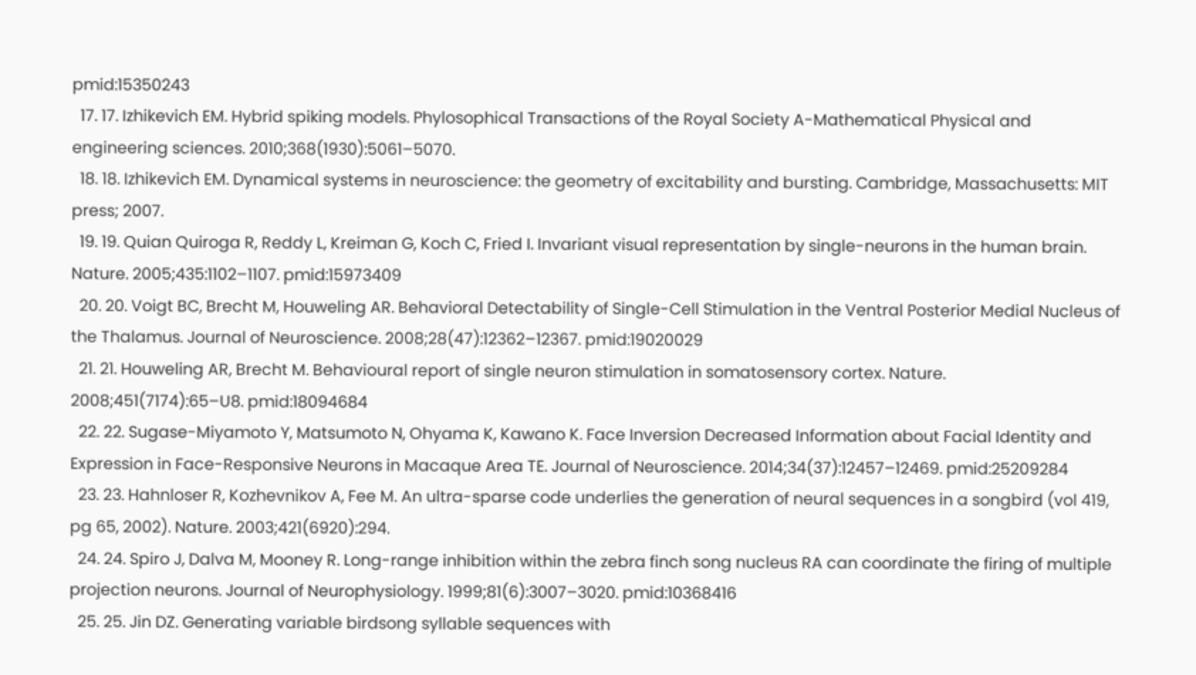pmid:15350243
  17. 17. Izhikevich EM. Hybrid spiking models. Phylosophical Transactions of the Royal Society A-Mathematical Physical and engineering sciences. 2010;368(1930):5061–5070.
  18. 18. Izhikevich EM. Dynamical systems in neuroscience: the geometry of excitability and bursting. Cambridge, Massachusetts: MIT press; 2007.
  19. 19. Quian Quiroga R, Reddy L, Kreiman G, Koch C, Fried I. Invariant visual representation by single-neurons in the human brain. Nature. 2005;435:1102–1107. pmid:15973409
  20. 20. Voigt BC, Brecht M, Houweling AR. Behavioral Detectability of Single-Cell Stimulation in the Ventral Posterior Medial Nucleus of the Thalamus. Journal of Neuroscience. 2008;28(47):12362–12367. pmid:19020029
  21. 21. Houweling AR, Brecht M. Behavioural report of single neuron stimulation in somatosensory cortex. Nature. 2008;451(7174):65–U8. pmid:18094684
  22. 22. Sugase-Miyamoto Y, Matsumoto N, Ohyama K, Kawano K. Face Inversion Decreased Information about Facial Identity and Expression in Face-Responsive Neurons in Macaque Area TE. Journal of Neuroscience. 2014;34(37):12457–12469. pmid:25209284
  23. 23. Hahnloser R, Kozhevnikov A, Fee M. An ultra-sparse code underlies the generation of neural sequences in a songbird (vol 419, pg 65, 2002). Nature. 2003;421(6920):294.
  24. 24. Spiro J, Dalva M, Mooney R. Long-range inhibition within the zebra finch song nucleus RA can coordinate the firing of multiple projection neurons. Journal of Neurophysiology. 1999;81(6):3007–3020. pmid:10368416
  25. 25. Jin DZ. Generating variable birdsong syllable sequences with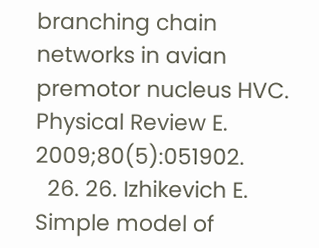branching chain networks in avian premotor nucleus HVC. Physical Review E. 2009;80(5):051902.
  26. 26. Izhikevich E. Simple model of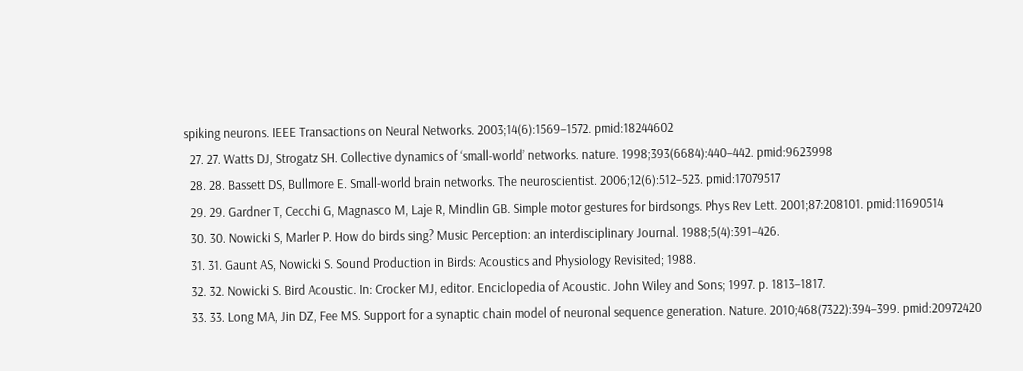spiking neurons. IEEE Transactions on Neural Networks. 2003;14(6):1569–1572. pmid:18244602
  27. 27. Watts DJ, Strogatz SH. Collective dynamics of ‘small-world’ networks. nature. 1998;393(6684):440–442. pmid:9623998
  28. 28. Bassett DS, Bullmore E. Small-world brain networks. The neuroscientist. 2006;12(6):512–523. pmid:17079517
  29. 29. Gardner T, Cecchi G, Magnasco M, Laje R, Mindlin GB. Simple motor gestures for birdsongs. Phys Rev Lett. 2001;87:208101. pmid:11690514
  30. 30. Nowicki S, Marler P. How do birds sing? Music Perception: an interdisciplinary Journal. 1988;5(4):391–426.
  31. 31. Gaunt AS, Nowicki S. Sound Production in Birds: Acoustics and Physiology Revisited; 1988.
  32. 32. Nowicki S. Bird Acoustic. In: Crocker MJ, editor. Enciclopedia of Acoustic. John Wiley and Sons; 1997. p. 1813–1817.
  33. 33. Long MA, Jin DZ, Fee MS. Support for a synaptic chain model of neuronal sequence generation. Nature. 2010;468(7322):394–399. pmid:20972420